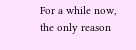For a while now, the only reason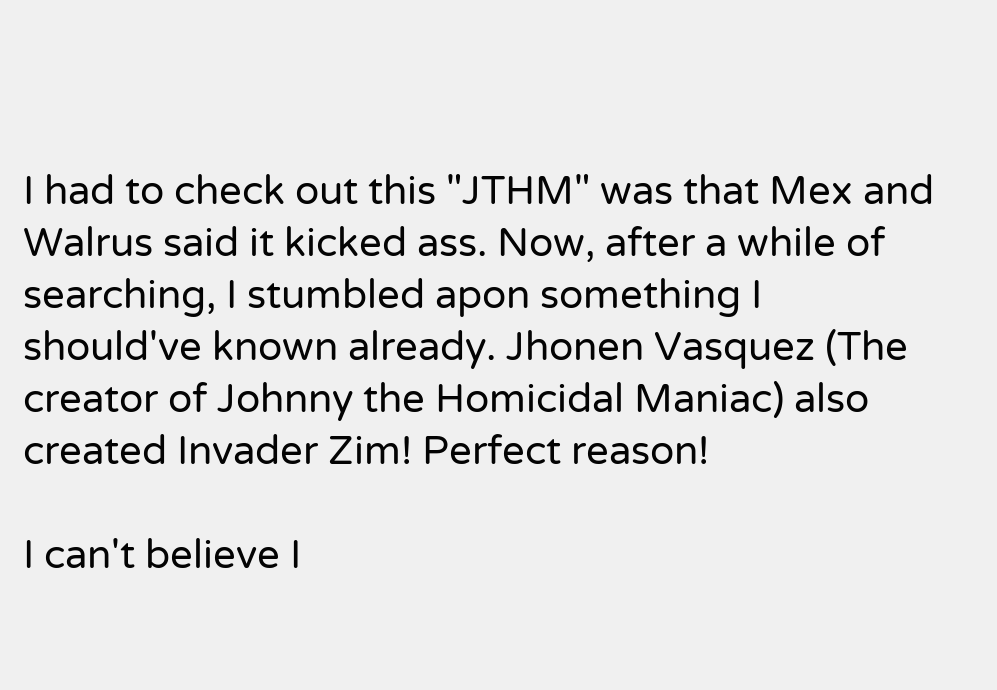I had to check out this "JTHM" was that Mex and Walrus said it kicked ass. Now, after a while of searching, I stumbled apon something I should've known already. Jhonen Vasquez (The creator of Johnny the Homicidal Maniac) also created Invader Zim! Perfect reason!

I can't believe I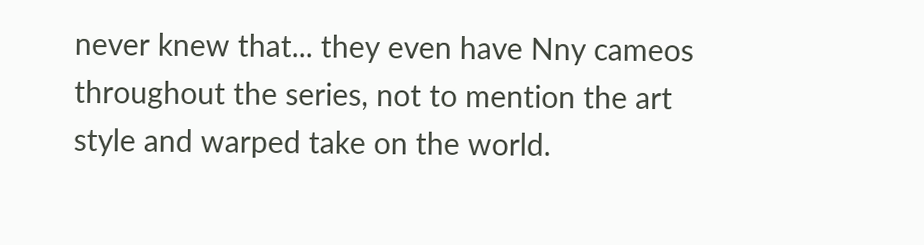never knew that... they even have Nny cameos throughout the series, not to mention the art style and warped take on the world.